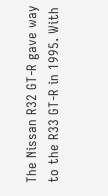The Nissan R32 GT-R gave way to the R33 GT-R in 1995. With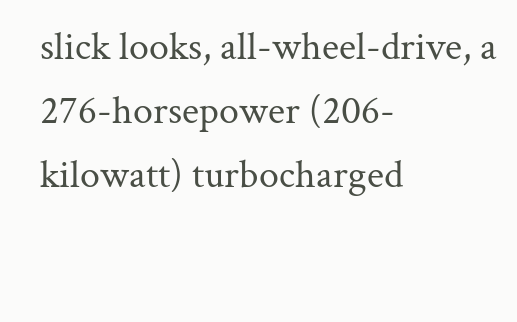slick looks, all-wheel-drive, a 276-horsepower (206-kilowatt) turbocharged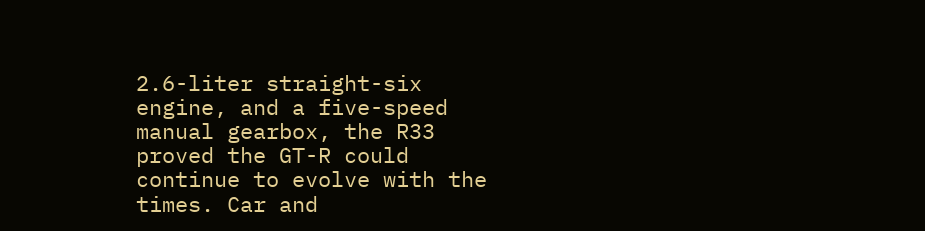2.6-liter straight-six engine, and a five-speed manual gearbox, the R33 proved the GT-R could continue to evolve with the times. Car and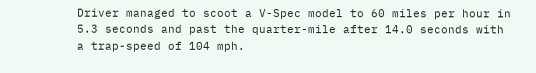Driver managed to scoot a V-Spec model to 60 miles per hour in 5.3 seconds and past the quarter-mile after 14.0 seconds with a trap-speed of 104 mph.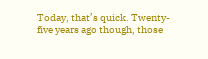Today, that’s quick. Twenty-five years ago though, those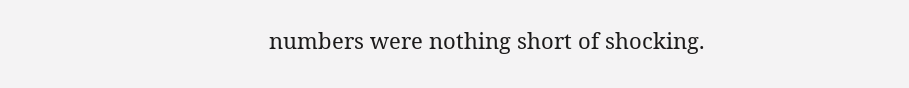numbers were nothing short of shocking.